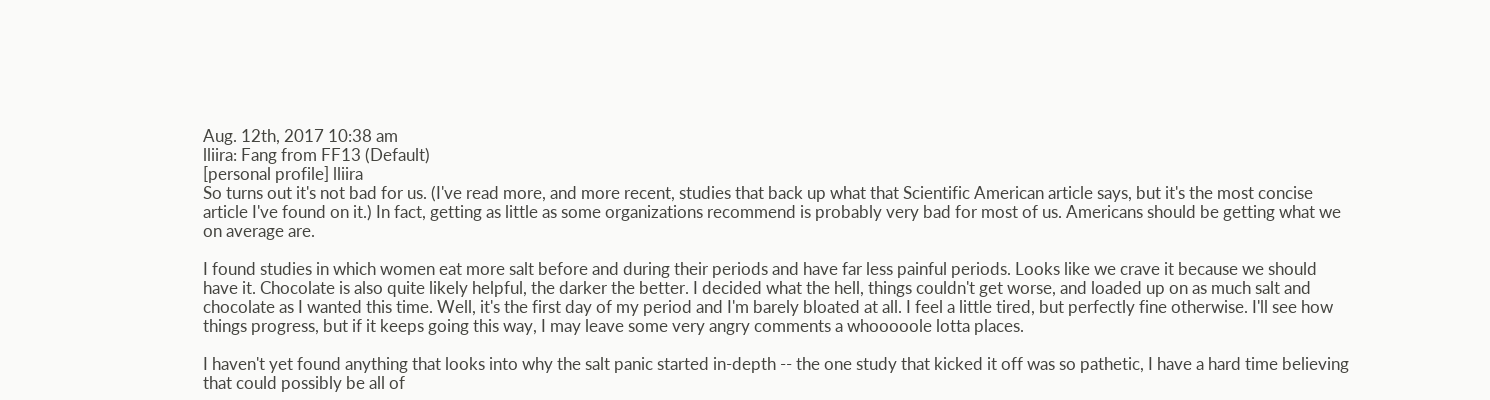Aug. 12th, 2017 10:38 am
lliira: Fang from FF13 (Default)
[personal profile] lliira
So turns out it's not bad for us. (I've read more, and more recent, studies that back up what that Scientific American article says, but it's the most concise article I've found on it.) In fact, getting as little as some organizations recommend is probably very bad for most of us. Americans should be getting what we on average are.

I found studies in which women eat more salt before and during their periods and have far less painful periods. Looks like we crave it because we should have it. Chocolate is also quite likely helpful, the darker the better. I decided what the hell, things couldn't get worse, and loaded up on as much salt and chocolate as I wanted this time. Well, it's the first day of my period and I'm barely bloated at all. I feel a little tired, but perfectly fine otherwise. I'll see how things progress, but if it keeps going this way, I may leave some very angry comments a whooooole lotta places.

I haven't yet found anything that looks into why the salt panic started in-depth -- the one study that kicked it off was so pathetic, I have a hard time believing that could possibly be all of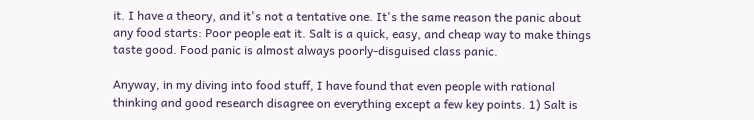it. I have a theory, and it's not a tentative one. It's the same reason the panic about any food starts: Poor people eat it. Salt is a quick, easy, and cheap way to make things taste good. Food panic is almost always poorly-disguised class panic.

Anyway, in my diving into food stuff, I have found that even people with rational thinking and good research disagree on everything except a few key points. 1) Salt is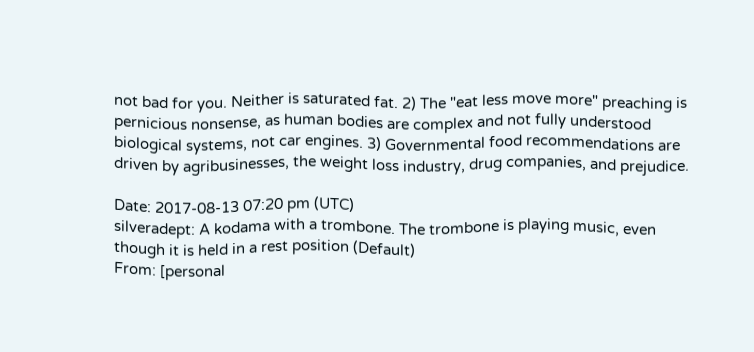not bad for you. Neither is saturated fat. 2) The "eat less move more" preaching is pernicious nonsense, as human bodies are complex and not fully understood biological systems, not car engines. 3) Governmental food recommendations are driven by agribusinesses, the weight loss industry, drug companies, and prejudice.

Date: 2017-08-13 07:20 pm (UTC)
silveradept: A kodama with a trombone. The trombone is playing music, even though it is held in a rest position (Default)
From: [personal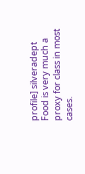profile] silveradept
Food is very much a proxy for class in most cases.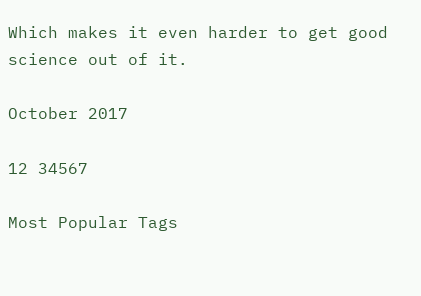Which makes it even harder to get good science out of it.

October 2017

12 34567

Most Popular Tags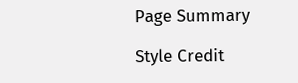Page Summary

Style Credit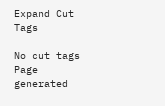Expand Cut Tags

No cut tags
Page generated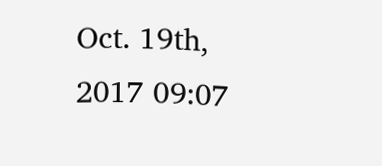Oct. 19th, 2017 09:07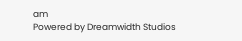am
Powered by Dreamwidth Studios